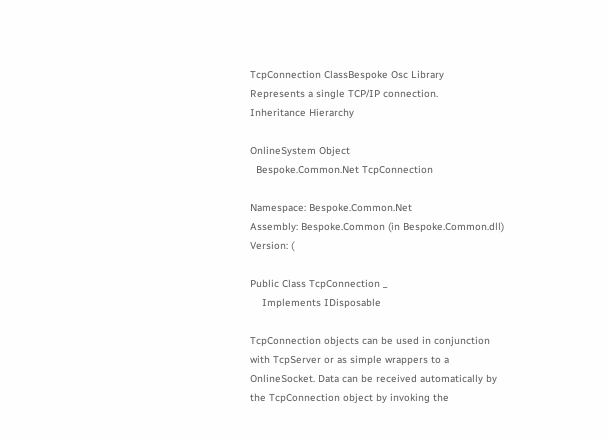TcpConnection ClassBespoke Osc Library
Represents a single TCP/IP connection.
Inheritance Hierarchy

OnlineSystem Object
  Bespoke.Common.Net TcpConnection

Namespace: Bespoke.Common.Net
Assembly: Bespoke.Common (in Bespoke.Common.dll) Version: (

Public Class TcpConnection _
    Implements IDisposable

TcpConnection objects can be used in conjunction with TcpServer or as simple wrappers to a OnlineSocket. Data can be received automatically by the TcpConnection object by invoking the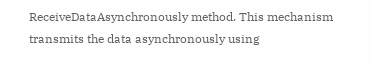ReceiveDataAsynchronously method. This mechanism transmits the data asynchronously using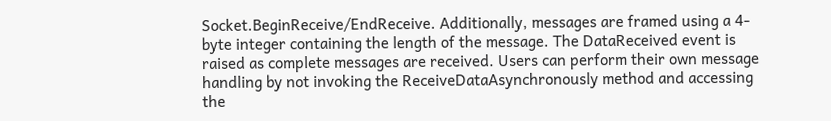Socket.BeginReceive/EndReceive. Additionally, messages are framed using a 4-byte integer containing the length of the message. The DataReceived event is raised as complete messages are received. Users can perform their own message handling by not invoking the ReceiveDataAsynchronously method and accessing the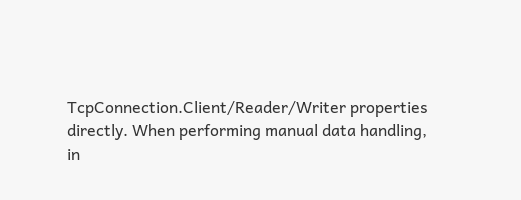TcpConnection.Client/Reader/Writer properties directly. When performing manual data handling, in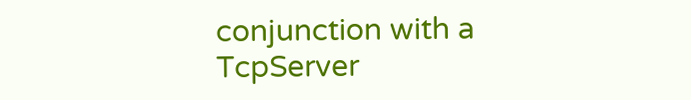conjunction with a TcpServer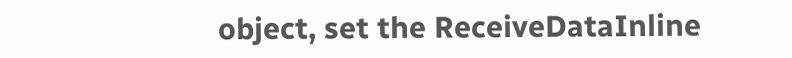object, set the ReceiveDataInline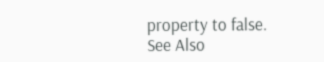property to false.
See Also